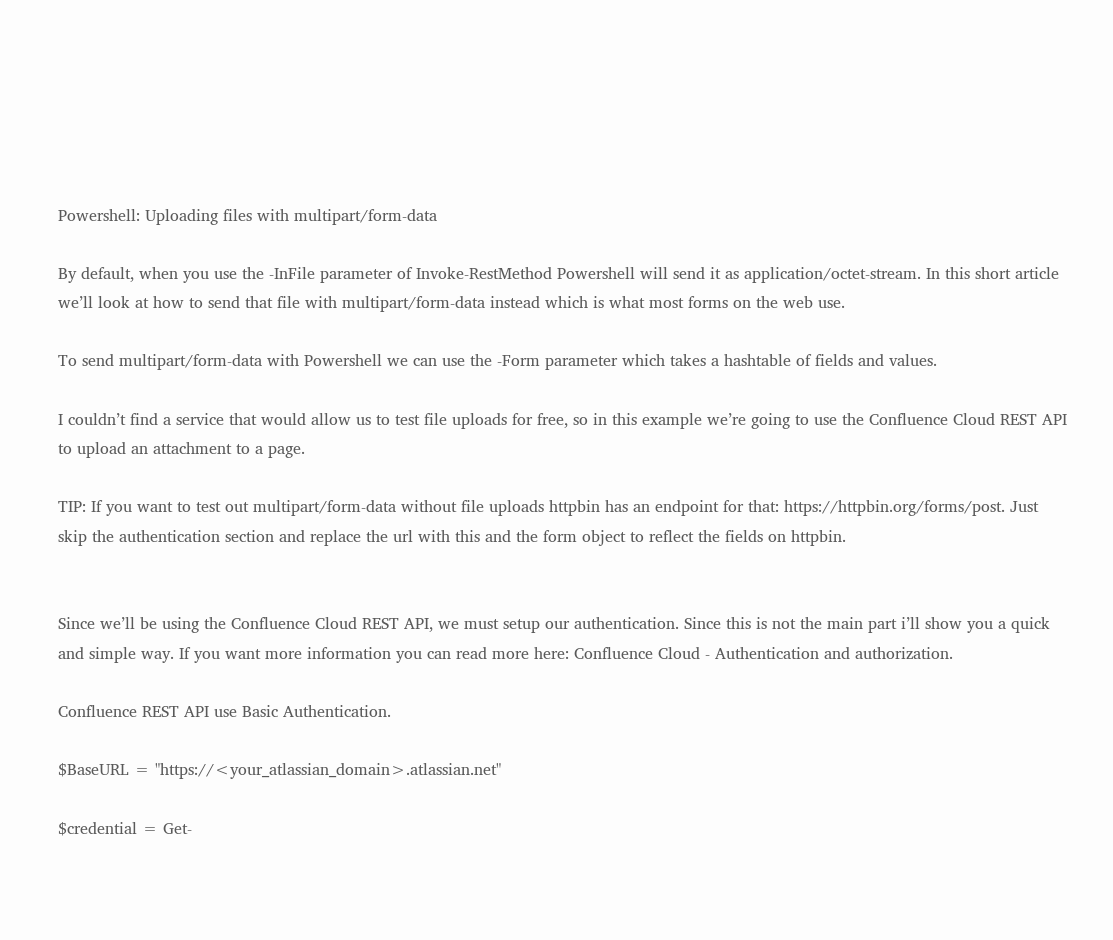Powershell: Uploading files with multipart/form-data

By default, when you use the -InFile parameter of Invoke-RestMethod Powershell will send it as application/octet-stream. In this short article we’ll look at how to send that file with multipart/form-data instead which is what most forms on the web use.

To send multipart/form-data with Powershell we can use the -Form parameter which takes a hashtable of fields and values.

I couldn’t find a service that would allow us to test file uploads for free, so in this example we’re going to use the Confluence Cloud REST API to upload an attachment to a page.

TIP: If you want to test out multipart/form-data without file uploads httpbin has an endpoint for that: https://httpbin.org/forms/post. Just skip the authentication section and replace the url with this and the form object to reflect the fields on httpbin.


Since we’ll be using the Confluence Cloud REST API, we must setup our authentication. Since this is not the main part i’ll show you a quick and simple way. If you want more information you can read more here: Confluence Cloud - Authentication and authorization.

Confluence REST API use Basic Authentication.

$BaseURL = "https://<your_atlassian_domain>.atlassian.net"

$credential = Get-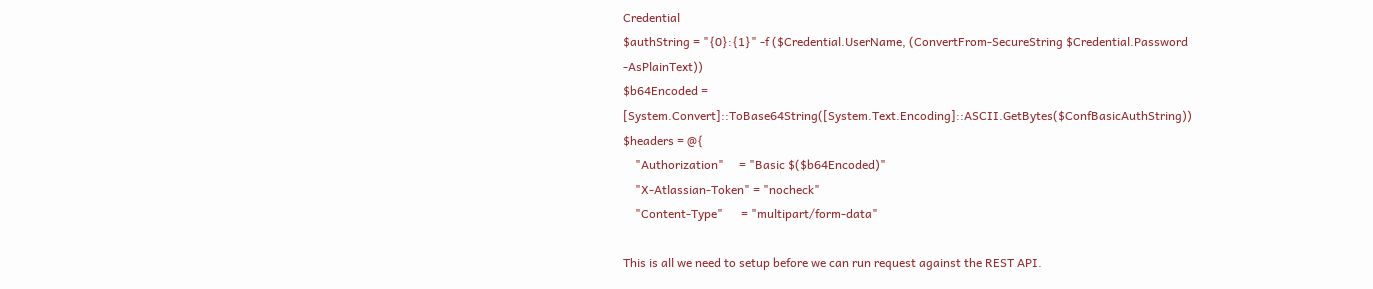Credential
$authString = "{0}:{1}" -f ($Credential.UserName, (ConvertFrom-SecureString $Credential.Password -AsPlainText))
$b64Encoded = [System.Convert]::ToBase64String([System.Text.Encoding]::ASCII.GetBytes($ConfBasicAuthString))
$headers = @{
    "Authorization"     = "Basic $($b64Encoded)"
    "X-Atlassian-Token" = "nocheck"
    "Content-Type"      = "multipart/form-data"

This is all we need to setup before we can run request against the REST API.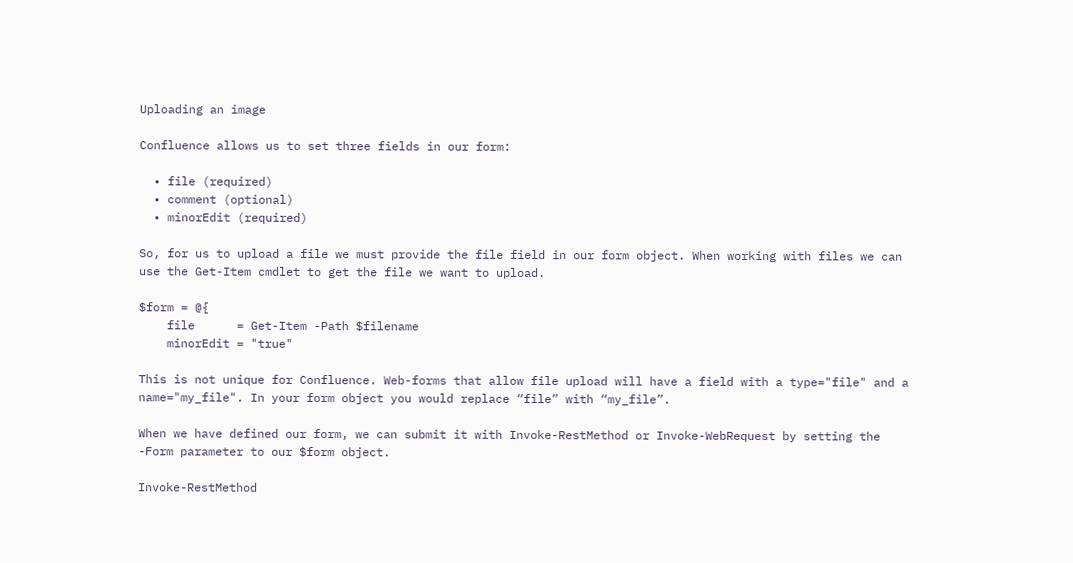Uploading an image

Confluence allows us to set three fields in our form:

  • file (required)
  • comment (optional)
  • minorEdit (required)

So, for us to upload a file we must provide the file field in our form object. When working with files we can use the Get-Item cmdlet to get the file we want to upload.

$form = @{
    file      = Get-Item -Path $filename
    minorEdit = "true"

This is not unique for Confluence. Web-forms that allow file upload will have a field with a type="file" and a name="my_file". In your form object you would replace “file” with “my_file”.

When we have defined our form, we can submit it with Invoke-RestMethod or Invoke-WebRequest by setting the -Form parameter to our $form object.

Invoke-RestMethod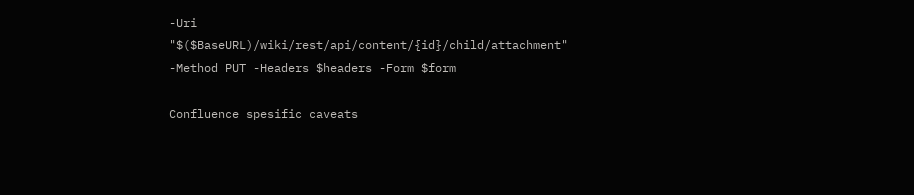-Uri "$($BaseURL)/wiki/rest/api/content/{id}/child/attachment" -Method PUT -Headers $headers -Form $form

Confluence spesific caveats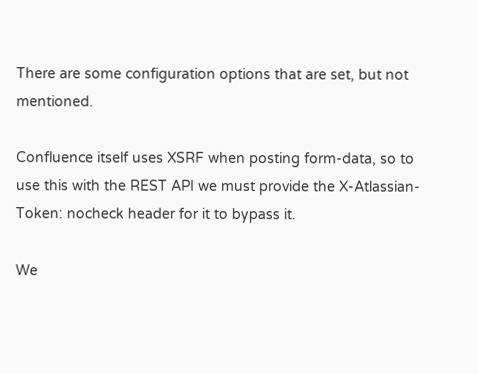There are some configuration options that are set, but not mentioned.

Confluence itself uses XSRF when posting form-data, so to use this with the REST API we must provide the X-Atlassian-Token: nocheck header for it to bypass it.

We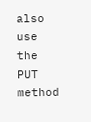also use the PUT method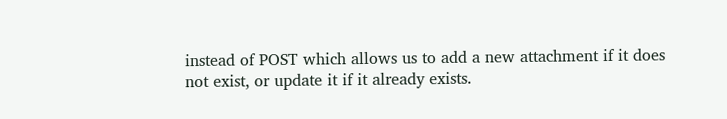instead of POST which allows us to add a new attachment if it does not exist, or update it if it already exists.